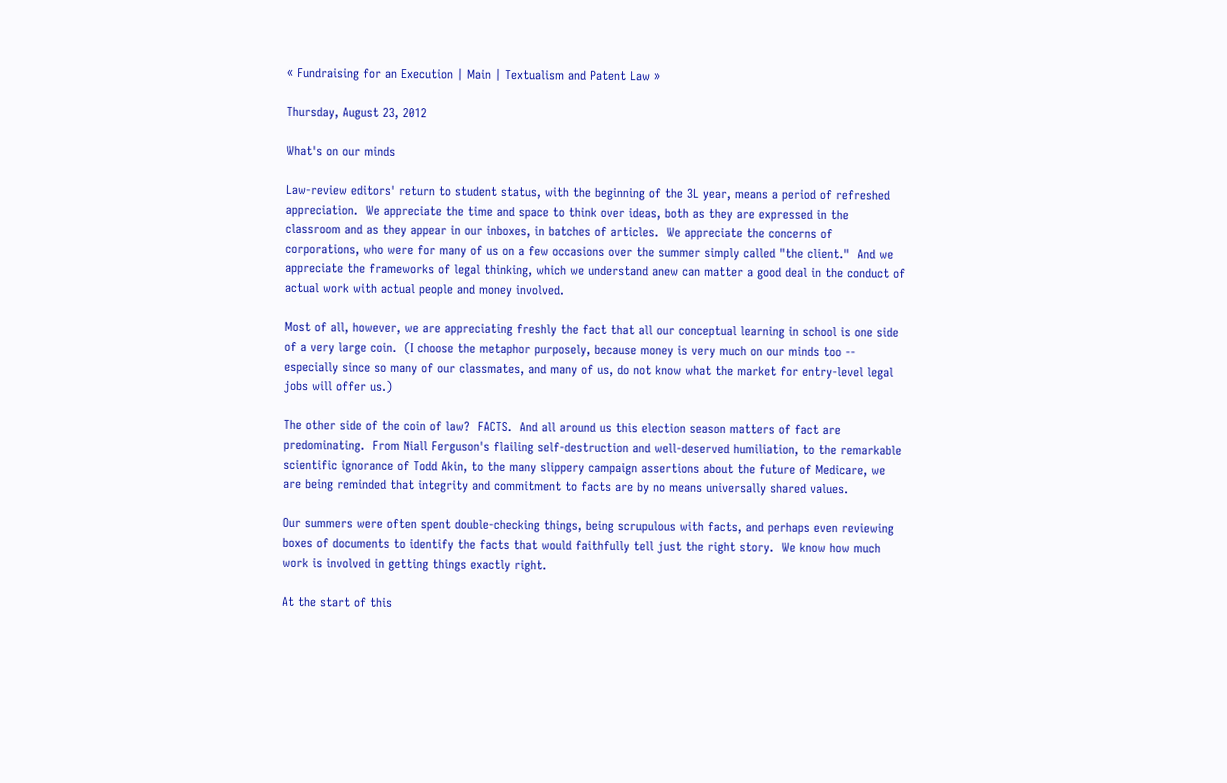« Fundraising for an Execution | Main | Textualism and Patent Law »

Thursday, August 23, 2012

What's on our minds

Law-review editors' return to student status, with the beginning of the 3L year, means a period of refreshed appreciation.  We appreciate the time and space to think over ideas, both as they are expressed in the classroom and as they appear in our inboxes, in batches of articles.  We appreciate the concerns of corporations, who were for many of us on a few occasions over the summer simply called "the client."  And we appreciate the frameworks of legal thinking, which we understand anew can matter a good deal in the conduct of actual work with actual people and money involved.

Most of all, however, we are appreciating freshly the fact that all our conceptual learning in school is one side of a very large coin.  (I choose the metaphor purposely, because money is very much on our minds too -- especially since so many of our classmates, and many of us, do not know what the market for entry-level legal jobs will offer us.)

The other side of the coin of law?  FACTS.  And all around us this election season matters of fact are predominating.  From Niall Ferguson's flailing self-destruction and well-deserved humiliation, to the remarkable scientific ignorance of Todd Akin, to the many slippery campaign assertions about the future of Medicare, we are being reminded that integrity and commitment to facts are by no means universally shared values.

Our summers were often spent double-checking things, being scrupulous with facts, and perhaps even reviewing boxes of documents to identify the facts that would faithfully tell just the right story.  We know how much work is involved in getting things exactly right.

At the start of this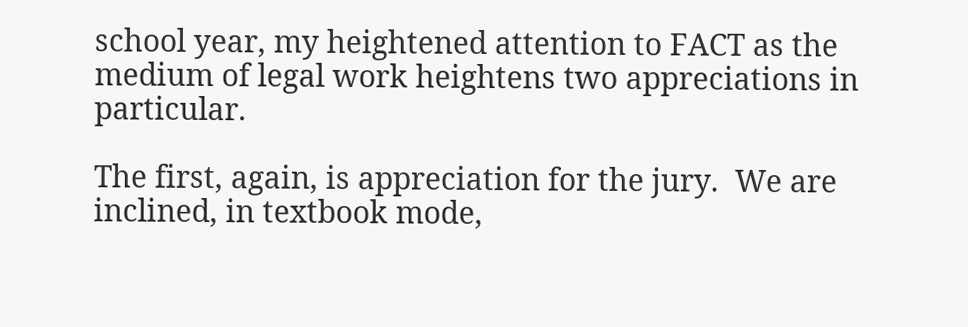school year, my heightened attention to FACT as the medium of legal work heightens two appreciations in particular.

The first, again, is appreciation for the jury.  We are inclined, in textbook mode,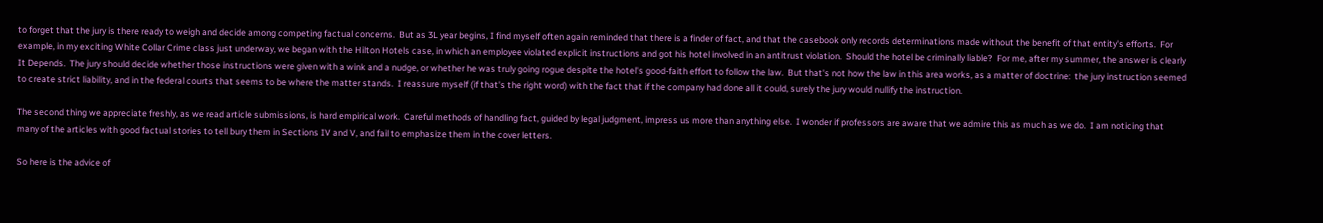to forget that the jury is there ready to weigh and decide among competing factual concerns.  But as 3L year begins, I find myself often again reminded that there is a finder of fact, and that the casebook only records determinations made without the benefit of that entity's efforts.  For example, in my exciting White Collar Crime class just underway, we began with the Hilton Hotels case, in which an employee violated explicit instructions and got his hotel involved in an antitrust violation.  Should the hotel be criminally liable?  For me, after my summer, the answer is clearly It Depends.  The jury should decide whether those instructions were given with a wink and a nudge, or whether he was truly going rogue despite the hotel's good-faith effort to follow the law.  But that's not how the law in this area works, as a matter of doctrine:  the jury instruction seemed to create strict liability, and in the federal courts that seems to be where the matter stands.  I reassure myself (if that's the right word) with the fact that if the company had done all it could, surely the jury would nullify the instruction.

The second thing we appreciate freshly, as we read article submissions, is hard empirical work.  Careful methods of handling fact, guided by legal judgment, impress us more than anything else.  I wonder if professors are aware that we admire this as much as we do.  I am noticing that many of the articles with good factual stories to tell bury them in Sections IV and V, and fail to emphasize them in the cover letters.

So here is the advice of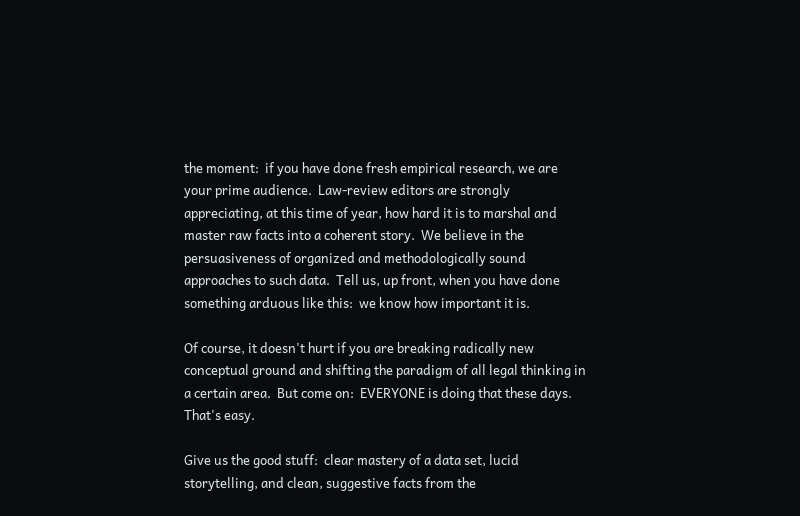the moment:  if you have done fresh empirical research, we are your prime audience.  Law-review editors are strongly appreciating, at this time of year, how hard it is to marshal and master raw facts into a coherent story.  We believe in the persuasiveness of organized and methodologically sound approaches to such data.  Tell us, up front, when you have done something arduous like this:  we know how important it is.

Of course, it doesn't hurt if you are breaking radically new conceptual ground and shifting the paradigm of all legal thinking in a certain area.  But come on:  EVERYONE is doing that these days.  That's easy.

Give us the good stuff:  clear mastery of a data set, lucid storytelling, and clean, suggestive facts from the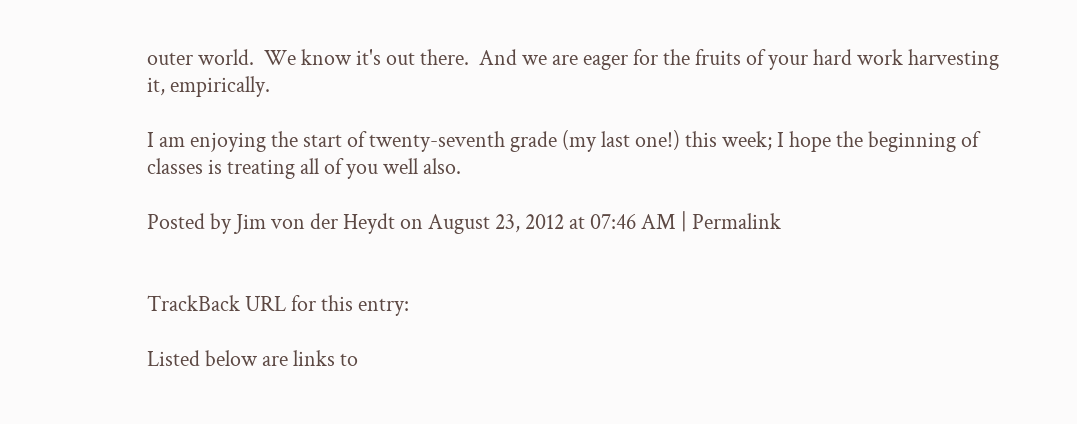outer world.  We know it's out there.  And we are eager for the fruits of your hard work harvesting it, empirically.

I am enjoying the start of twenty-seventh grade (my last one!) this week; I hope the beginning of classes is treating all of you well also.

Posted by Jim von der Heydt on August 23, 2012 at 07:46 AM | Permalink


TrackBack URL for this entry:

Listed below are links to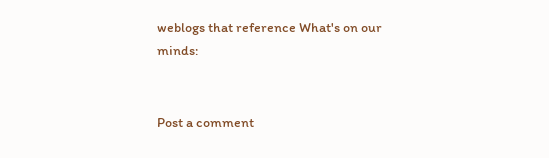weblogs that reference What's on our minds:


Post a comment